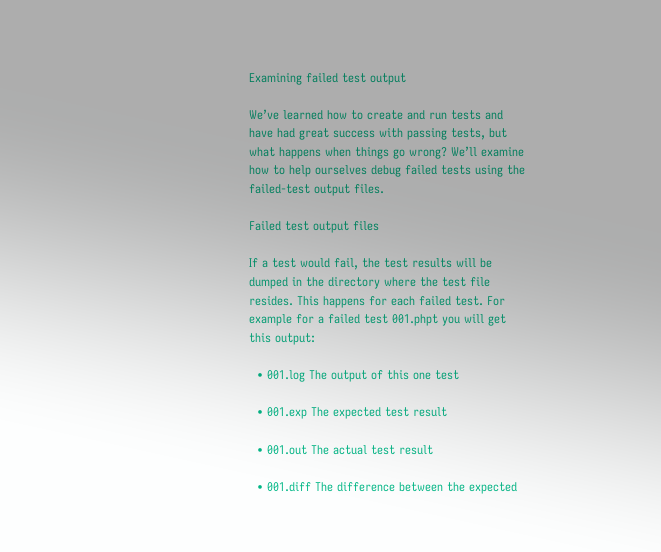Examining failed test output

We’ve learned how to create and run tests and have had great success with passing tests, but what happens when things go wrong? We’ll examine how to help ourselves debug failed tests using the failed-test output files.

Failed test output files

If a test would fail, the test results will be dumped in the directory where the test file resides. This happens for each failed test. For example for a failed test 001.phpt you will get this output:

  • 001.log The output of this one test

  • 001.exp The expected test result

  • 001.out The actual test result

  • 001.diff The difference between the expected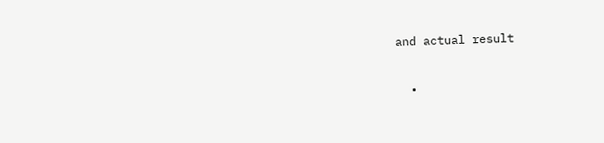and actual result

  •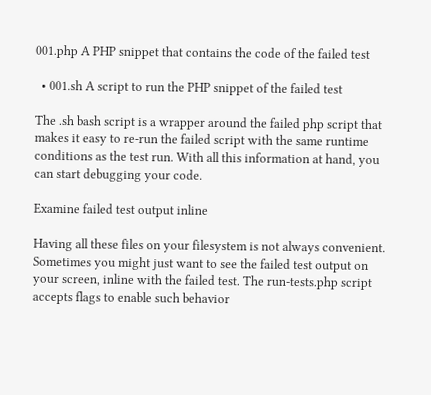001.php A PHP snippet that contains the code of the failed test

  • 001.sh A script to run the PHP snippet of the failed test

The .sh bash script is a wrapper around the failed php script that makes it easy to re-run the failed script with the same runtime conditions as the test run. With all this information at hand, you can start debugging your code.

Examine failed test output inline

Having all these files on your filesystem is not always convenient. Sometimes you might just want to see the failed test output on your screen, inline with the failed test. The run-tests.php script accepts flags to enable such behavior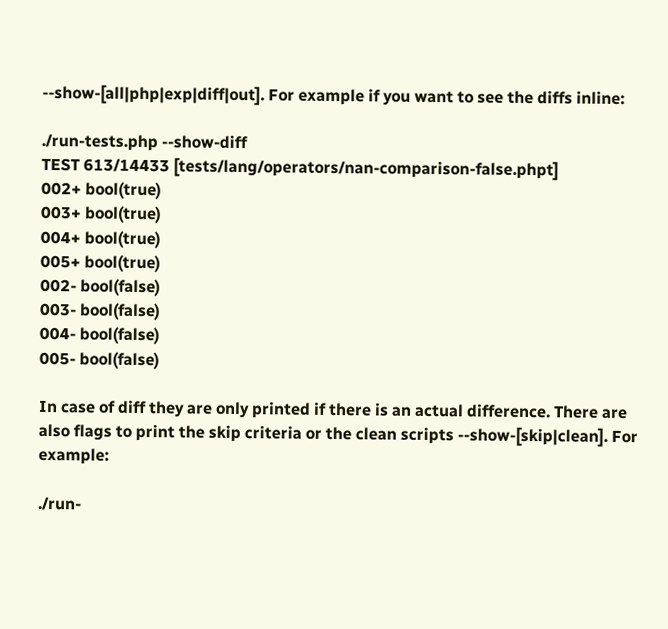--show-[all|php|exp|diff|out]. For example if you want to see the diffs inline:

./run-tests.php --show-diff
TEST 613/14433 [tests/lang/operators/nan-comparison-false.phpt]
002+ bool(true)
003+ bool(true)
004+ bool(true)
005+ bool(true)
002- bool(false)
003- bool(false)
004- bool(false)
005- bool(false)

In case of diff they are only printed if there is an actual difference. There are also flags to print the skip criteria or the clean scripts --show-[skip|clean]. For example:

./run-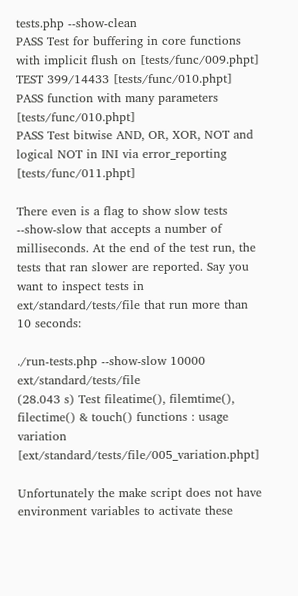tests.php --show-clean
PASS Test for buffering in core functions with implicit flush on [tests/func/009.phpt]
TEST 399/14433 [tests/func/010.phpt]
PASS function with many parameters [tests/func/010.phpt]
PASS Test bitwise AND, OR, XOR, NOT and logical NOT in INI via error_reporting [tests/func/011.phpt]

There even is a flag to show slow tests --show-slow that accepts a number of milliseconds. At the end of the test run, the tests that ran slower are reported. Say you want to inspect tests in ext/standard/tests/file that run more than 10 seconds:

./run-tests.php --show-slow 10000 ext/standard/tests/file
(28.043 s) Test fileatime(), filemtime(), filectime() & touch() functions : usage variation [ext/standard/tests/file/005_variation.phpt]

Unfortunately the make script does not have environment variables to activate these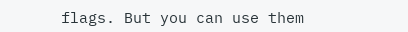flags. But you can use them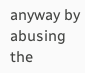anyway by abusing the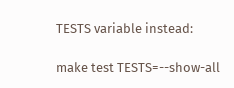TESTS variable instead:

make test TESTS=--show-all